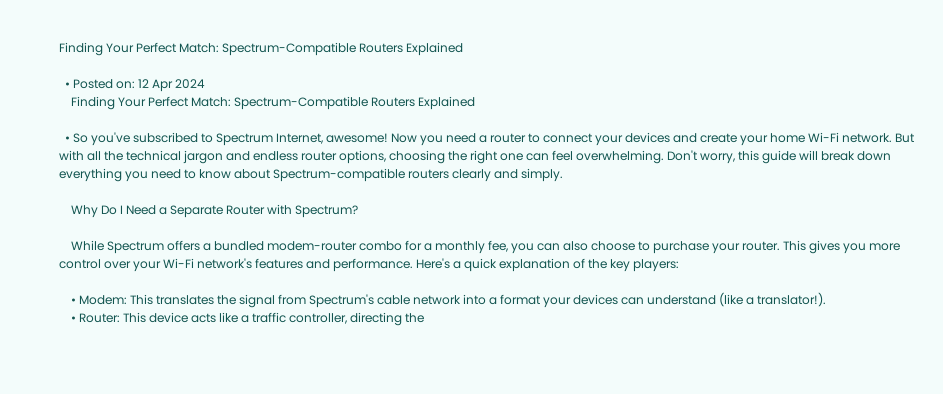Finding Your Perfect Match: Spectrum-Compatible Routers Explained

  • Posted on: 12 Apr 2024
    Finding Your Perfect Match: Spectrum-Compatible Routers Explained

  • So you've subscribed to Spectrum Internet, awesome! Now you need a router to connect your devices and create your home Wi-Fi network. But with all the technical jargon and endless router options, choosing the right one can feel overwhelming. Don't worry, this guide will break down everything you need to know about Spectrum-compatible routers clearly and simply.

    Why Do I Need a Separate Router with Spectrum?

    While Spectrum offers a bundled modem-router combo for a monthly fee, you can also choose to purchase your router. This gives you more control over your Wi-Fi network's features and performance. Here's a quick explanation of the key players:

    • Modem: This translates the signal from Spectrum's cable network into a format your devices can understand (like a translator!).
    • Router: This device acts like a traffic controller, directing the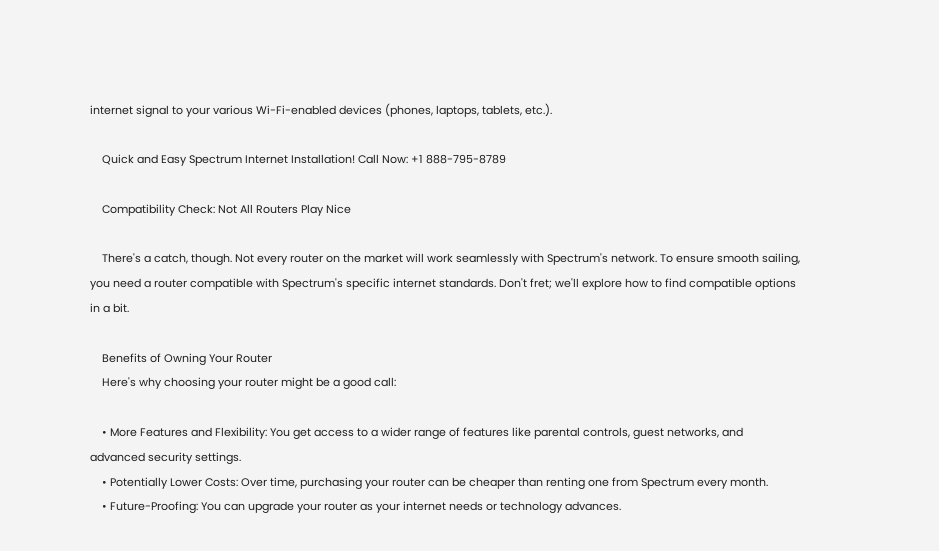internet signal to your various Wi-Fi-enabled devices (phones, laptops, tablets, etc.).

    Quick and Easy Spectrum Internet Installation! Call Now: +1 888-795-8789

    Compatibility Check: Not All Routers Play Nice

    There's a catch, though. Not every router on the market will work seamlessly with Spectrum's network. To ensure smooth sailing, you need a router compatible with Spectrum's specific internet standards. Don't fret; we'll explore how to find compatible options in a bit.

    Benefits of Owning Your Router
    Here's why choosing your router might be a good call:

    • More Features and Flexibility: You get access to a wider range of features like parental controls, guest networks, and advanced security settings.
    • Potentially Lower Costs: Over time, purchasing your router can be cheaper than renting one from Spectrum every month.
    • Future-Proofing: You can upgrade your router as your internet needs or technology advances.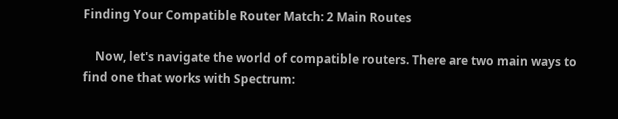Finding Your Compatible Router Match: 2 Main Routes

    Now, let's navigate the world of compatible routers. There are two main ways to find one that works with Spectrum: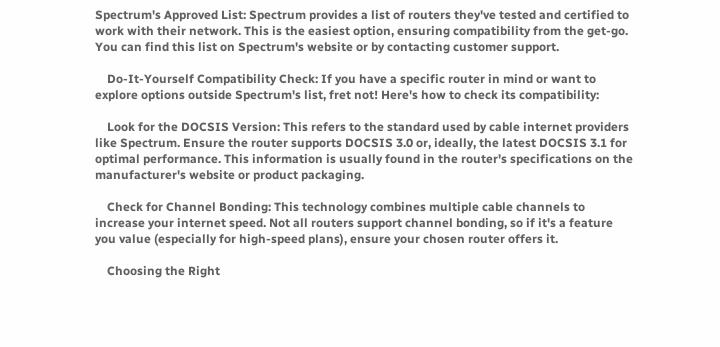Spectrum's Approved List: Spectrum provides a list of routers they've tested and certified to work with their network. This is the easiest option, ensuring compatibility from the get-go. You can find this list on Spectrum's website or by contacting customer support.

    Do-It-Yourself Compatibility Check: If you have a specific router in mind or want to explore options outside Spectrum's list, fret not! Here's how to check its compatibility:

    Look for the DOCSIS Version: This refers to the standard used by cable internet providers like Spectrum. Ensure the router supports DOCSIS 3.0 or, ideally, the latest DOCSIS 3.1 for optimal performance. This information is usually found in the router's specifications on the manufacturer's website or product packaging.

    Check for Channel Bonding: This technology combines multiple cable channels to increase your internet speed. Not all routers support channel bonding, so if it's a feature you value (especially for high-speed plans), ensure your chosen router offers it.

    Choosing the Right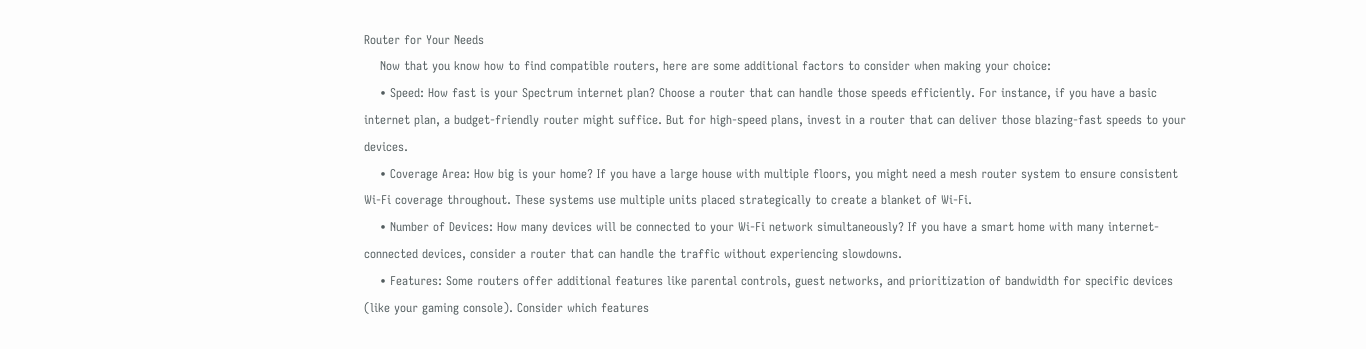Router for Your Needs
    Now that you know how to find compatible routers, here are some additional factors to consider when making your choice:
    • Speed: How fast is your Spectrum internet plan? Choose a router that can handle those speeds efficiently. For instance, if you have a basic internet plan, a budget-friendly router might suffice. But for high-speed plans, invest in a router that can deliver those blazing-fast speeds to your devices.
    • Coverage Area: How big is your home? If you have a large house with multiple floors, you might need a mesh router system to ensure consistent Wi-Fi coverage throughout. These systems use multiple units placed strategically to create a blanket of Wi-Fi.
    • Number of Devices: How many devices will be connected to your Wi-Fi network simultaneously? If you have a smart home with many internet-connected devices, consider a router that can handle the traffic without experiencing slowdowns.
    • Features: Some routers offer additional features like parental controls, guest networks, and prioritization of bandwidth for specific devices (like your gaming console). Consider which features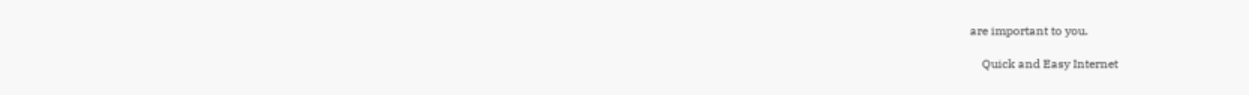are important to you.

    Quick and Easy Internet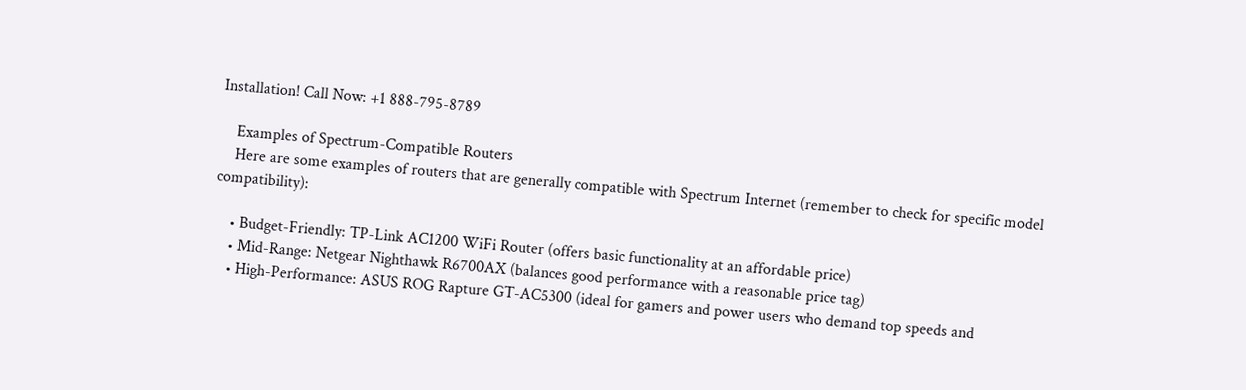Installation! Call Now: +1 888-795-8789

    Examples of Spectrum-Compatible Routers
    Here are some examples of routers that are generally compatible with Spectrum Internet (remember to check for specific model compatibility):

    • Budget-Friendly: TP-Link AC1200 WiFi Router (offers basic functionality at an affordable price)
    • Mid-Range: Netgear Nighthawk R6700AX (balances good performance with a reasonable price tag)
    • High-Performance: ASUS ROG Rapture GT-AC5300 (ideal for gamers and power users who demand top speeds and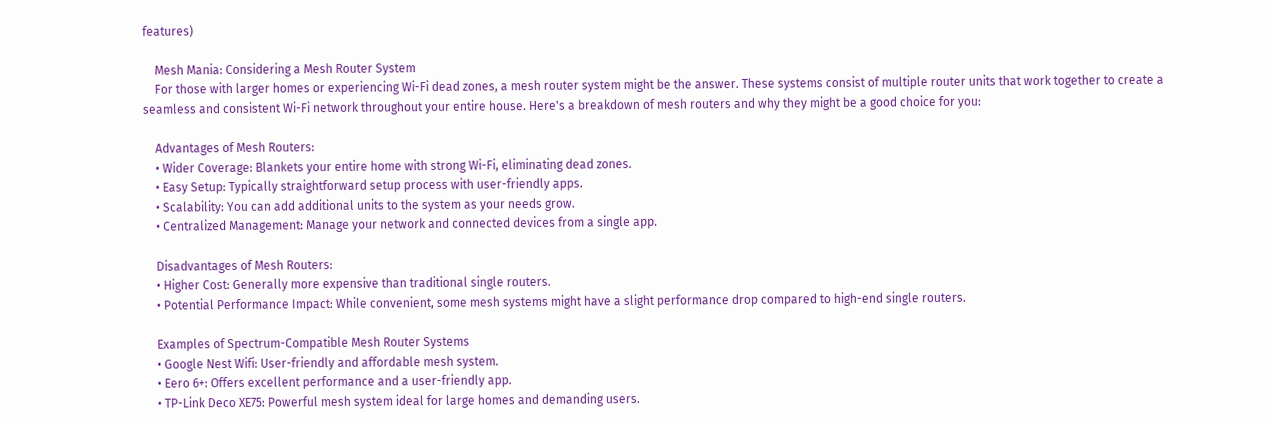features)

    Mesh Mania: Considering a Mesh Router System
    For those with larger homes or experiencing Wi-Fi dead zones, a mesh router system might be the answer. These systems consist of multiple router units that work together to create a seamless and consistent Wi-Fi network throughout your entire house. Here's a breakdown of mesh routers and why they might be a good choice for you:

    Advantages of Mesh Routers:
    • Wider Coverage: Blankets your entire home with strong Wi-Fi, eliminating dead zones.
    • Easy Setup: Typically straightforward setup process with user-friendly apps.
    • Scalability: You can add additional units to the system as your needs grow.
    • Centralized Management: Manage your network and connected devices from a single app.

    Disadvantages of Mesh Routers:
    • Higher Cost: Generally more expensive than traditional single routers.
    • Potential Performance Impact: While convenient, some mesh systems might have a slight performance drop compared to high-end single routers.

    Examples of Spectrum-Compatible Mesh Router Systems
    • Google Nest Wifi: User-friendly and affordable mesh system.
    • Eero 6+: Offers excellent performance and a user-friendly app.
    • TP-Link Deco XE75: Powerful mesh system ideal for large homes and demanding users.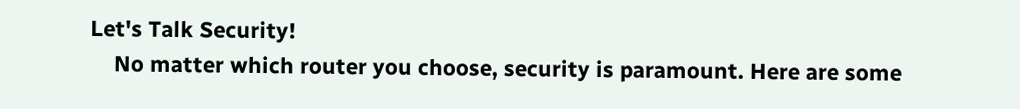Let's Talk Security!
    No matter which router you choose, security is paramount. Here are some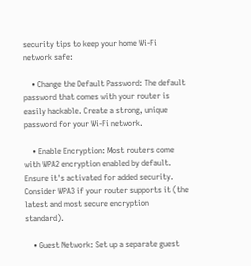security tips to keep your home Wi-Fi network safe:

    • Change the Default Password: The default password that comes with your router is easily hackable. Create a strong, unique password for your Wi-Fi network.

    • Enable Encryption: Most routers come with WPA2 encryption enabled by default. Ensure it's activated for added security. Consider WPA3 if your router supports it (the latest and most secure encryption standard).

    • Guest Network: Set up a separate guest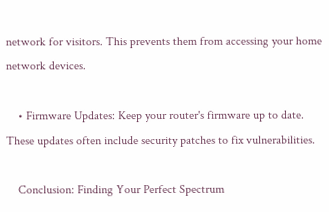network for visitors. This prevents them from accessing your home network devices.

    • Firmware Updates: Keep your router's firmware up to date. These updates often include security patches to fix vulnerabilities.

    Conclusion: Finding Your Perfect Spectrum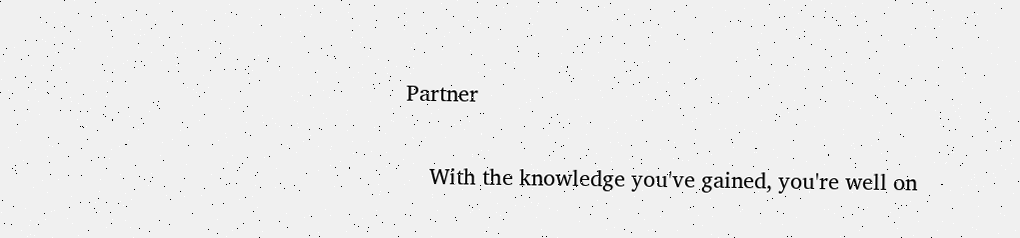Partner

    With the knowledge you've gained, you're well on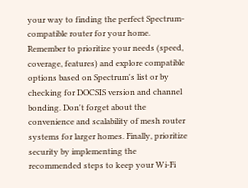your way to finding the perfect Spectrum-compatible router for your home. Remember to prioritize your needs (speed, coverage, features) and explore compatible options based on Spectrum's list or by checking for DOCSIS version and channel bonding. Don't forget about the convenience and scalability of mesh router systems for larger homes. Finally, prioritize security by implementing the recommended steps to keep your Wi-Fi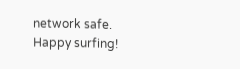network safe. Happy surfing!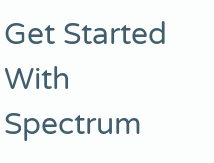Get Started With Spectrum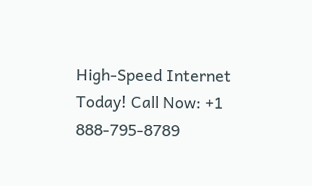High-Speed Internet Today! Call Now: +1 888-795-8789